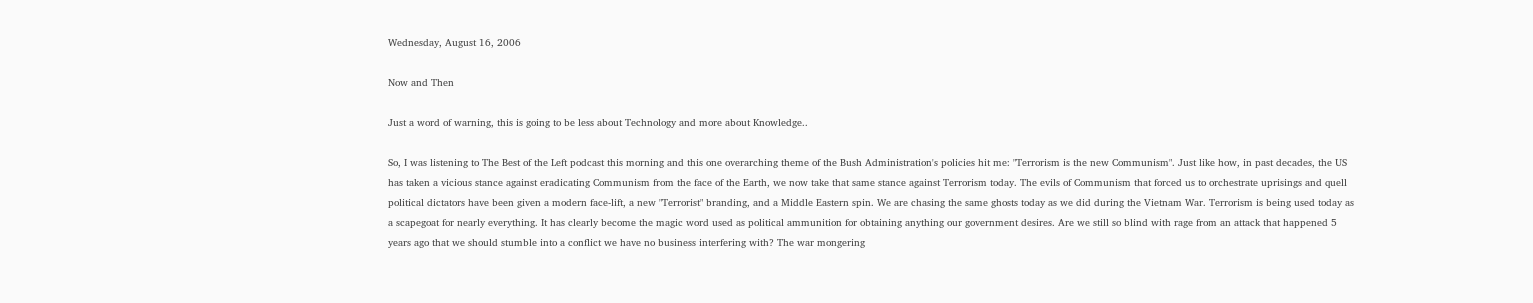Wednesday, August 16, 2006

Now and Then

Just a word of warning, this is going to be less about Technology and more about Knowledge..

So, I was listening to The Best of the Left podcast this morning and this one overarching theme of the Bush Administration's policies hit me: "Terrorism is the new Communism". Just like how, in past decades, the US has taken a vicious stance against eradicating Communism from the face of the Earth, we now take that same stance against Terrorism today. The evils of Communism that forced us to orchestrate uprisings and quell political dictators have been given a modern face-lift, a new "Terrorist" branding, and a Middle Eastern spin. We are chasing the same ghosts today as we did during the Vietnam War. Terrorism is being used today as a scapegoat for nearly everything. It has clearly become the magic word used as political ammunition for obtaining anything our government desires. Are we still so blind with rage from an attack that happened 5 years ago that we should stumble into a conflict we have no business interfering with? The war mongering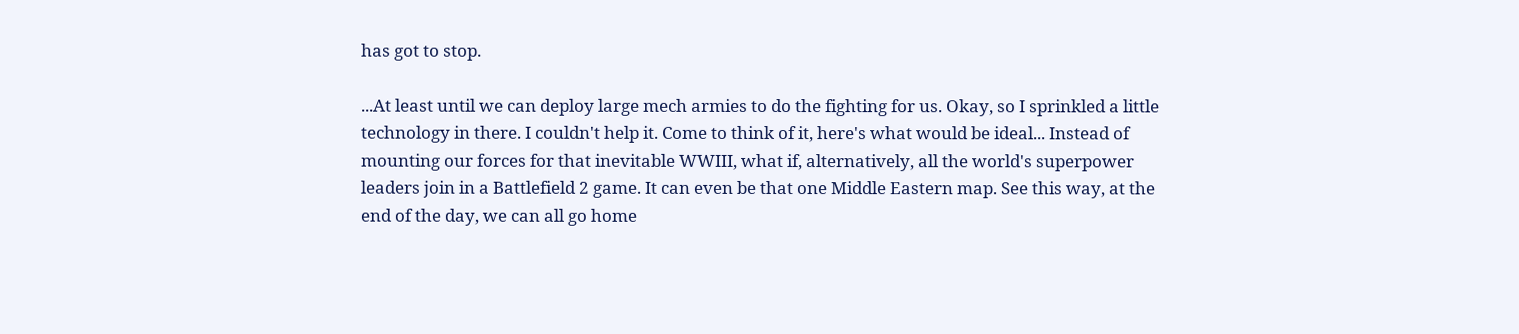has got to stop.

...At least until we can deploy large mech armies to do the fighting for us. Okay, so I sprinkled a little technology in there. I couldn't help it. Come to think of it, here's what would be ideal... Instead of mounting our forces for that inevitable WWIII, what if, alternatively, all the world's superpower leaders join in a Battlefield 2 game. It can even be that one Middle Eastern map. See this way, at the end of the day, we can all go home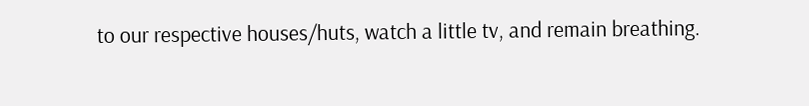to our respective houses/huts, watch a little tv, and remain breathing.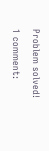Problem solved!

1 comment: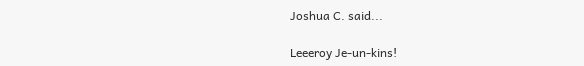Joshua C. said...

Leeeroy Je-un-kins!